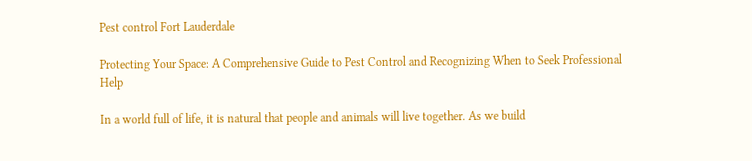Pest control Fort Lauderdale

Protecting Your Space: A Comprehensive Guide to Pest Control and Recognizing When to Seek Professional Help

In a world full of life, it is natural that people and animals will live together. As we build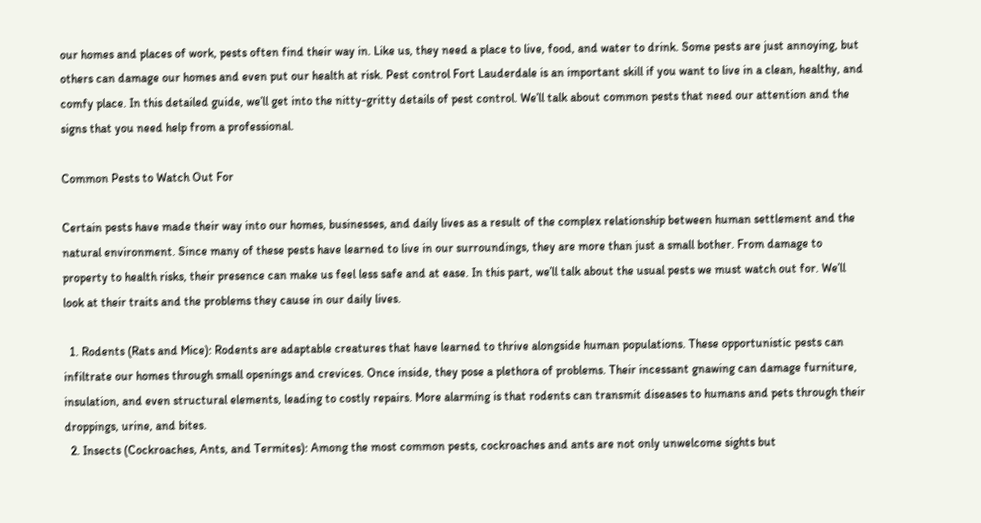our homes and places of work, pests often find their way in. Like us, they need a place to live, food, and water to drink. Some pests are just annoying, but others can damage our homes and even put our health at risk. Pest control Fort Lauderdale is an important skill if you want to live in a clean, healthy, and comfy place. In this detailed guide, we’ll get into the nitty-gritty details of pest control. We’ll talk about common pests that need our attention and the signs that you need help from a professional.

Common Pests to Watch Out For

Certain pests have made their way into our homes, businesses, and daily lives as a result of the complex relationship between human settlement and the natural environment. Since many of these pests have learned to live in our surroundings, they are more than just a small bother. From damage to property to health risks, their presence can make us feel less safe and at ease. In this part, we’ll talk about the usual pests we must watch out for. We’ll look at their traits and the problems they cause in our daily lives.

  1. Rodents (Rats and Mice): Rodents are adaptable creatures that have learned to thrive alongside human populations. These opportunistic pests can infiltrate our homes through small openings and crevices. Once inside, they pose a plethora of problems. Their incessant gnawing can damage furniture, insulation, and even structural elements, leading to costly repairs. More alarming is that rodents can transmit diseases to humans and pets through their droppings, urine, and bites.
  2. Insects (Cockroaches, Ants, and Termites): Among the most common pests, cockroaches and ants are not only unwelcome sights but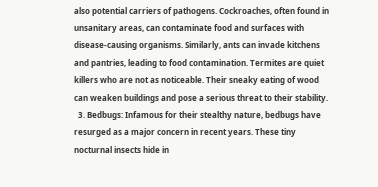also potential carriers of pathogens. Cockroaches, often found in unsanitary areas, can contaminate food and surfaces with disease-causing organisms. Similarly, ants can invade kitchens and pantries, leading to food contamination. Termites are quiet killers who are not as noticeable. Their sneaky eating of wood can weaken buildings and pose a serious threat to their stability.
  3. Bedbugs: Infamous for their stealthy nature, bedbugs have resurged as a major concern in recent years. These tiny nocturnal insects hide in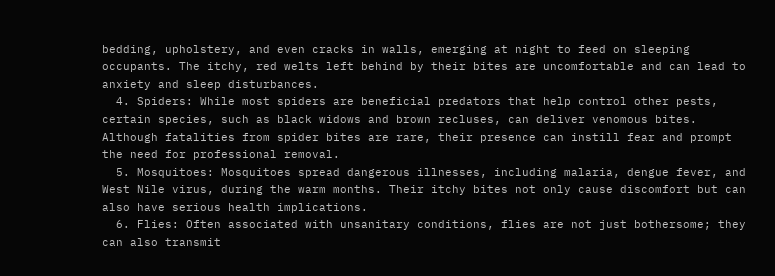bedding, upholstery, and even cracks in walls, emerging at night to feed on sleeping occupants. The itchy, red welts left behind by their bites are uncomfortable and can lead to anxiety and sleep disturbances.
  4. Spiders: While most spiders are beneficial predators that help control other pests, certain species, such as black widows and brown recluses, can deliver venomous bites. Although fatalities from spider bites are rare, their presence can instill fear and prompt the need for professional removal.
  5. Mosquitoes: Mosquitoes spread dangerous illnesses, including malaria, dengue fever, and West Nile virus, during the warm months. Their itchy bites not only cause discomfort but can also have serious health implications.
  6. Flies: Often associated with unsanitary conditions, flies are not just bothersome; they can also transmit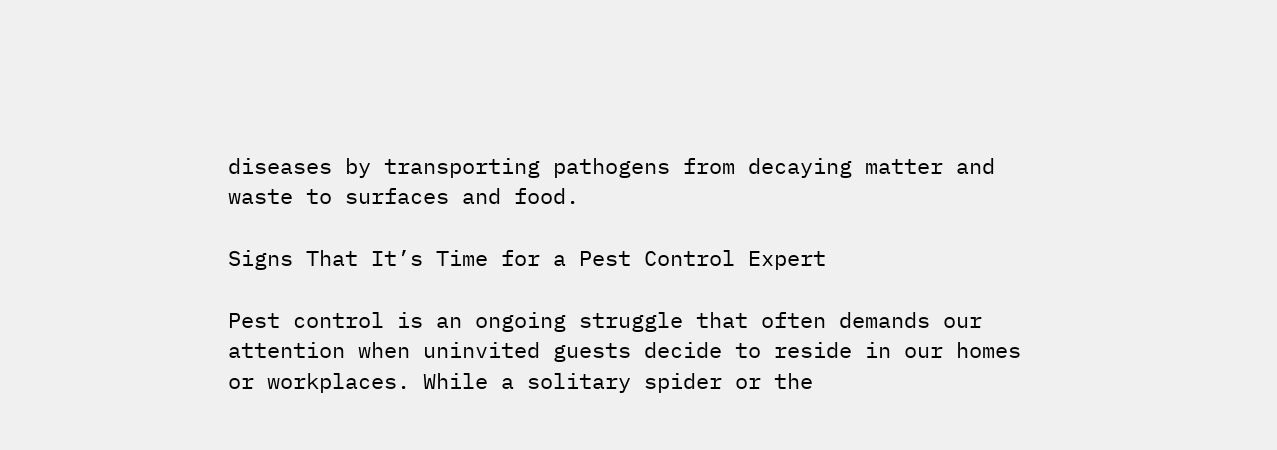diseases by transporting pathogens from decaying matter and waste to surfaces and food.

Signs That It’s Time for a Pest Control Expert

Pest control is an ongoing struggle that often demands our attention when uninvited guests decide to reside in our homes or workplaces. While a solitary spider or the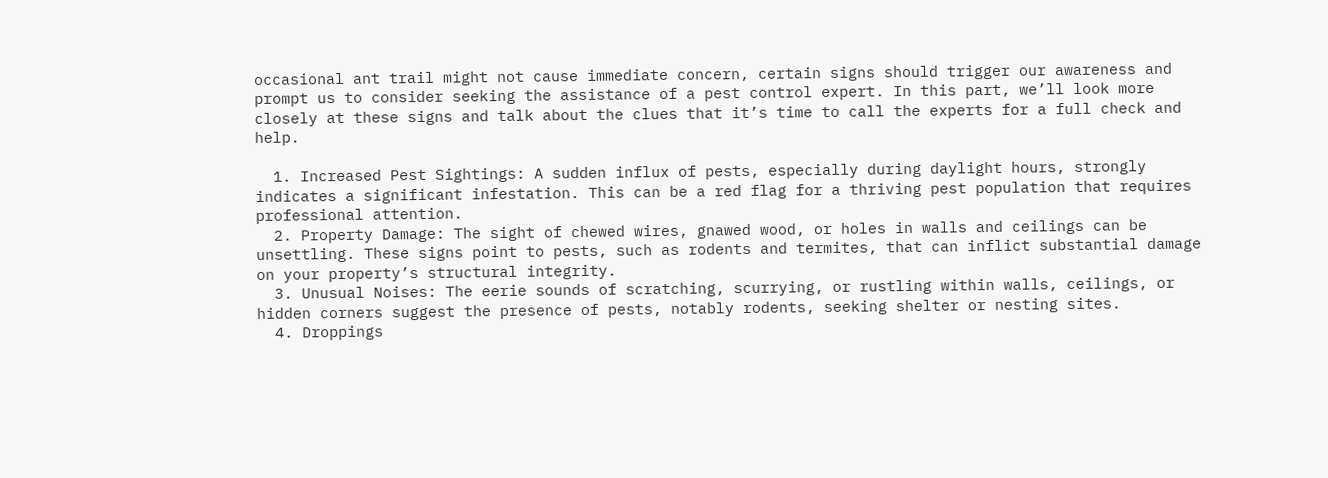occasional ant trail might not cause immediate concern, certain signs should trigger our awareness and prompt us to consider seeking the assistance of a pest control expert. In this part, we’ll look more closely at these signs and talk about the clues that it’s time to call the experts for a full check and help.

  1. Increased Pest Sightings: A sudden influx of pests, especially during daylight hours, strongly indicates a significant infestation. This can be a red flag for a thriving pest population that requires professional attention.
  2. Property Damage: The sight of chewed wires, gnawed wood, or holes in walls and ceilings can be unsettling. These signs point to pests, such as rodents and termites, that can inflict substantial damage on your property’s structural integrity.
  3. Unusual Noises: The eerie sounds of scratching, scurrying, or rustling within walls, ceilings, or hidden corners suggest the presence of pests, notably rodents, seeking shelter or nesting sites.
  4. Droppings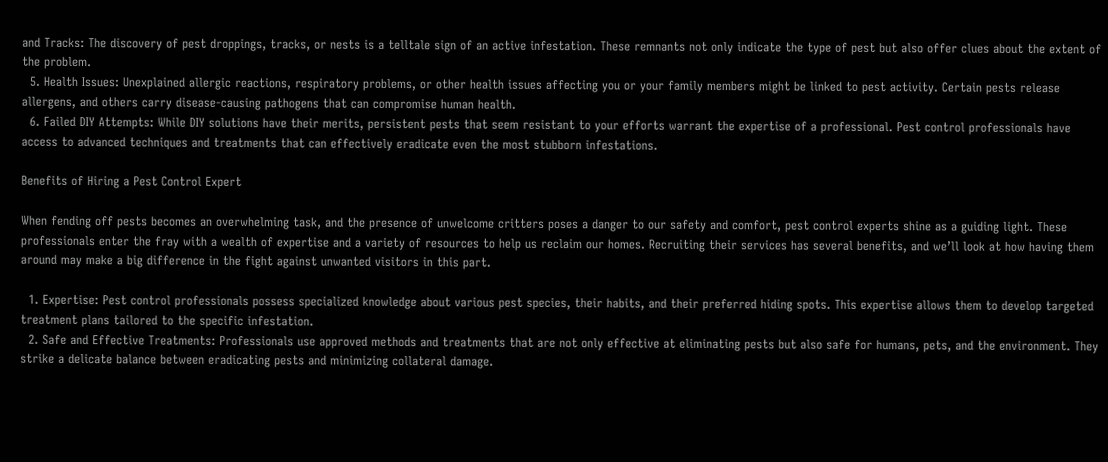and Tracks: The discovery of pest droppings, tracks, or nests is a telltale sign of an active infestation. These remnants not only indicate the type of pest but also offer clues about the extent of the problem.
  5. Health Issues: Unexplained allergic reactions, respiratory problems, or other health issues affecting you or your family members might be linked to pest activity. Certain pests release allergens, and others carry disease-causing pathogens that can compromise human health.
  6. Failed DIY Attempts: While DIY solutions have their merits, persistent pests that seem resistant to your efforts warrant the expertise of a professional. Pest control professionals have access to advanced techniques and treatments that can effectively eradicate even the most stubborn infestations.

Benefits of Hiring a Pest Control Expert

When fending off pests becomes an overwhelming task, and the presence of unwelcome critters poses a danger to our safety and comfort, pest control experts shine as a guiding light. These professionals enter the fray with a wealth of expertise and a variety of resources to help us reclaim our homes. Recruiting their services has several benefits, and we’ll look at how having them around may make a big difference in the fight against unwanted visitors in this part.

  1. Expertise: Pest control professionals possess specialized knowledge about various pest species, their habits, and their preferred hiding spots. This expertise allows them to develop targeted treatment plans tailored to the specific infestation.
  2. Safe and Effective Treatments: Professionals use approved methods and treatments that are not only effective at eliminating pests but also safe for humans, pets, and the environment. They strike a delicate balance between eradicating pests and minimizing collateral damage.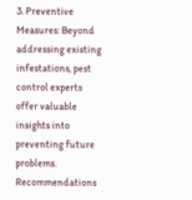3. Preventive Measures: Beyond addressing existing infestations, pest control experts offer valuable insights into preventing future problems. Recommendations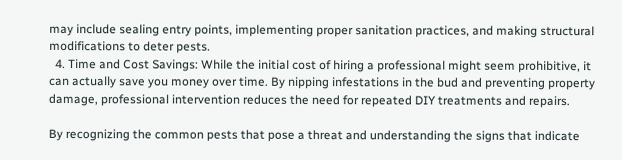may include sealing entry points, implementing proper sanitation practices, and making structural modifications to deter pests.
  4. Time and Cost Savings: While the initial cost of hiring a professional might seem prohibitive, it can actually save you money over time. By nipping infestations in the bud and preventing property damage, professional intervention reduces the need for repeated DIY treatments and repairs.

By recognizing the common pests that pose a threat and understanding the signs that indicate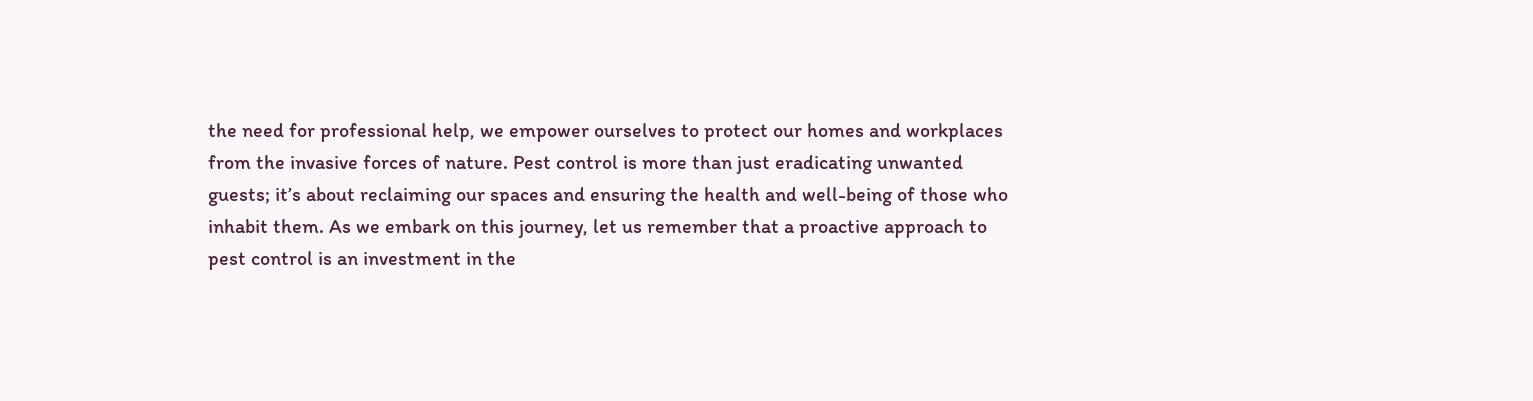the need for professional help, we empower ourselves to protect our homes and workplaces from the invasive forces of nature. Pest control is more than just eradicating unwanted guests; it’s about reclaiming our spaces and ensuring the health and well-being of those who inhabit them. As we embark on this journey, let us remember that a proactive approach to pest control is an investment in the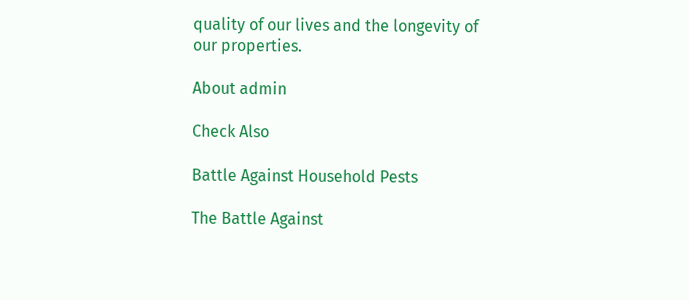quality of our lives and the longevity of our properties.

About admin

Check Also

Battle Against Household Pests

The Battle Against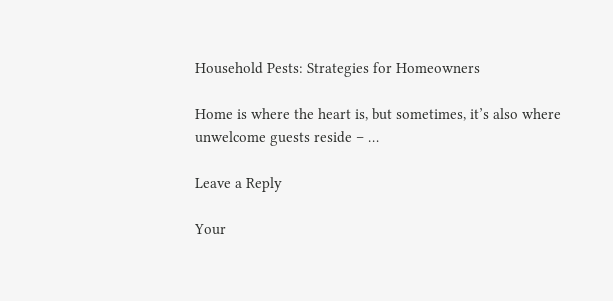Household Pests: Strategies for Homeowners

Home is where the heart is, but sometimes, it’s also where unwelcome guests reside – …

Leave a Reply

Your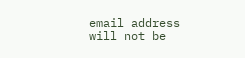email address will not be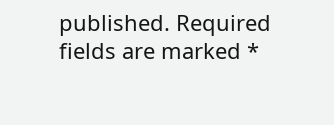published. Required fields are marked *